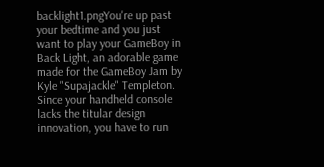backlight1.pngYou're up past your bedtime and you just want to play your GameBoy in Back Light, an adorable game made for the GameBoy Jam by Kyle "Supajackle" Templeton. Since your handheld console lacks the titular design innovation, you have to run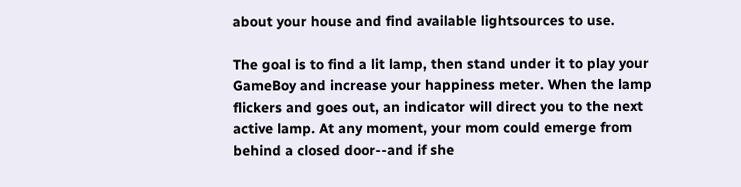about your house and find available lightsources to use.

The goal is to find a lit lamp, then stand under it to play your GameBoy and increase your happiness meter. When the lamp flickers and goes out, an indicator will direct you to the next active lamp. At any moment, your mom could emerge from behind a closed door--and if she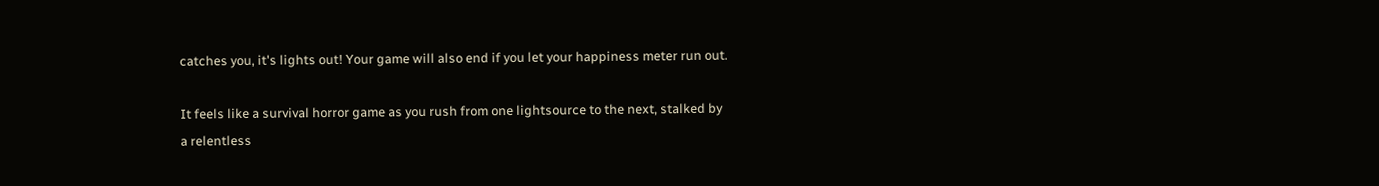catches you, it's lights out! Your game will also end if you let your happiness meter run out.

It feels like a survival horror game as you rush from one lightsource to the next, stalked by a relentless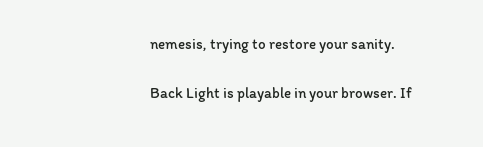nemesis, trying to restore your sanity.

Back Light is playable in your browser. If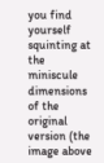you find yourself squinting at the miniscule dimensions of the original version (the image above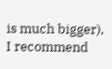is much bigger), I recommend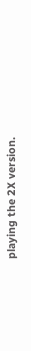playing the 2X version.